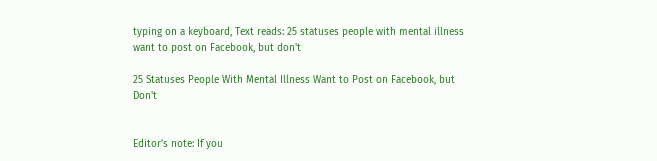typing on a keyboard, Text reads: 25 statuses people with mental illness want to post on Facebook, but don't

25 Statuses People With Mental Illness Want to Post on Facebook, but Don't


Editor’s note: If you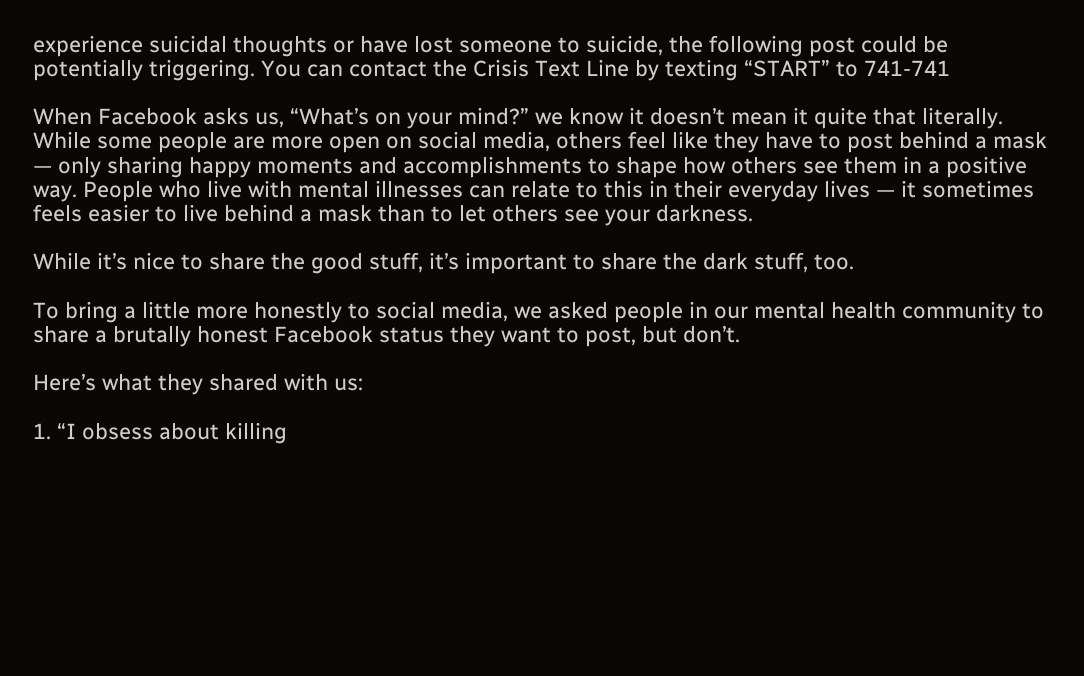experience suicidal thoughts or have lost someone to suicide, the following post could be potentially triggering. You can contact the Crisis Text Line by texting “START” to 741-741

When Facebook asks us, “What’s on your mind?” we know it doesn’t mean it quite that literally. While some people are more open on social media, others feel like they have to post behind a mask — only sharing happy moments and accomplishments to shape how others see them in a positive way. People who live with mental illnesses can relate to this in their everyday lives — it sometimes feels easier to live behind a mask than to let others see your darkness.

While it’s nice to share the good stuff, it’s important to share the dark stuff, too.

To bring a little more honestly to social media, we asked people in our mental health community to share a brutally honest Facebook status they want to post, but don’t.

Here’s what they shared with us:

1. “I obsess about killing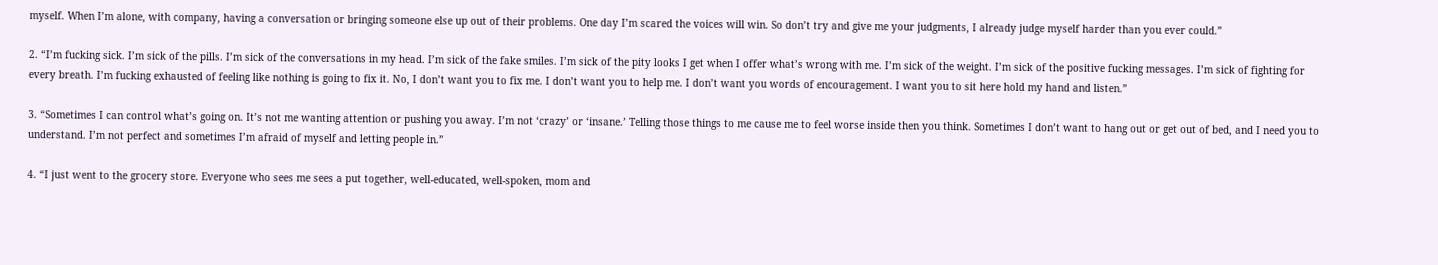myself. When I’m alone, with company, having a conversation or bringing someone else up out of their problems. One day I’m scared the voices will win. So don’t try and give me your judgments, I already judge myself harder than you ever could.”

2. “I’m fucking sick. I’m sick of the pills. I’m sick of the conversations in my head. I’m sick of the fake smiles. I’m sick of the pity looks I get when I offer what’s wrong with me. I’m sick of the weight. I’m sick of the positive fucking messages. I’m sick of fighting for every breath. I’m fucking exhausted of feeling like nothing is going to fix it. No, I don’t want you to fix me. I don’t want you to help me. I don’t want you words of encouragement. I want you to sit here hold my hand and listen.”

3. “Sometimes I can control what’s going on. It’s not me wanting attention or pushing you away. I’m not ‘crazy’ or ‘insane.’ Telling those things to me cause me to feel worse inside then you think. Sometimes I don’t want to hang out or get out of bed, and I need you to understand. I’m not perfect and sometimes I’m afraid of myself and letting people in.”

4. “I just went to the grocery store. Everyone who sees me sees a put together, well-educated, well-spoken, mom and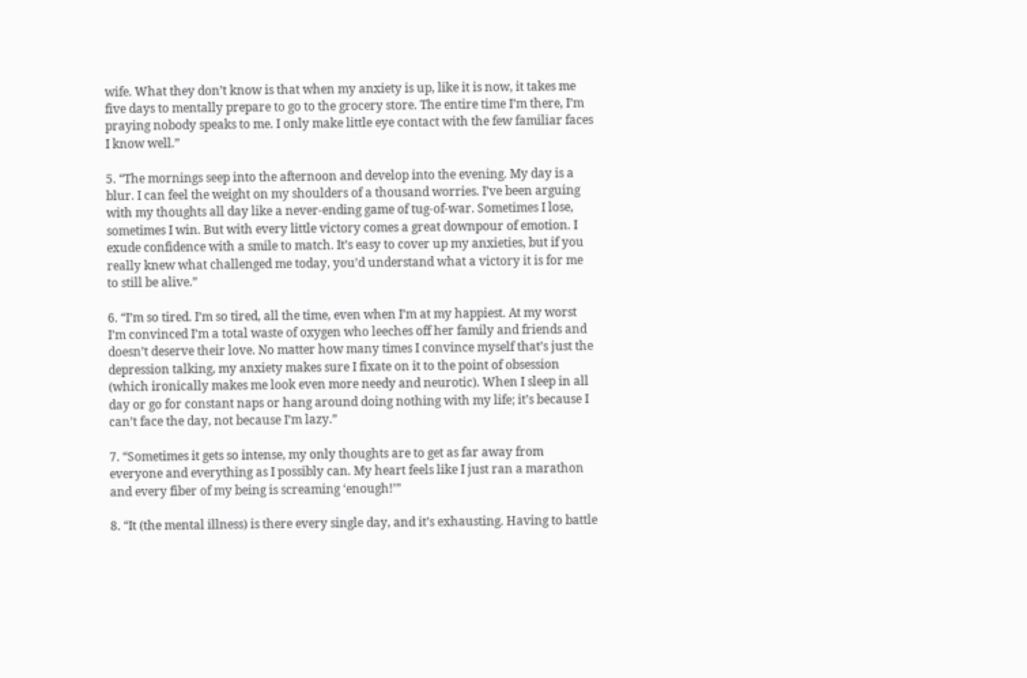wife. What they don’t know is that when my anxiety is up, like it is now, it takes me five days to mentally prepare to go to the grocery store. The entire time I’m there, I’m praying nobody speaks to me. I only make little eye contact with the few familiar faces I know well.”

5. “The mornings seep into the afternoon and develop into the evening. My day is a blur. I can feel the weight on my shoulders of a thousand worries. I’ve been arguing with my thoughts all day like a never-ending game of tug-of-war. Sometimes I lose, sometimes I win. But with every little victory comes a great downpour of emotion. I exude confidence with a smile to match. It’s easy to cover up my anxieties, but if you really knew what challenged me today, you’d understand what a victory it is for me to still be alive.”

6. “I’m so tired. I’m so tired, all the time, even when I’m at my happiest. At my worst I’m convinced I’m a total waste of oxygen who leeches off her family and friends and doesn’t deserve their love. No matter how many times I convince myself that’s just the depression talking, my anxiety makes sure I fixate on it to the point of obsession (which ironically makes me look even more needy and neurotic). When I sleep in all day or go for constant naps or hang around doing nothing with my life; it’s because I can’t face the day, not because I’m lazy.”

7. “Sometimes it gets so intense, my only thoughts are to get as far away from everyone and everything as I possibly can. My heart feels like I just ran a marathon and every fiber of my being is screaming ‘enough!’”

8. “It (the mental illness) is there every single day, and it’s exhausting. Having to battle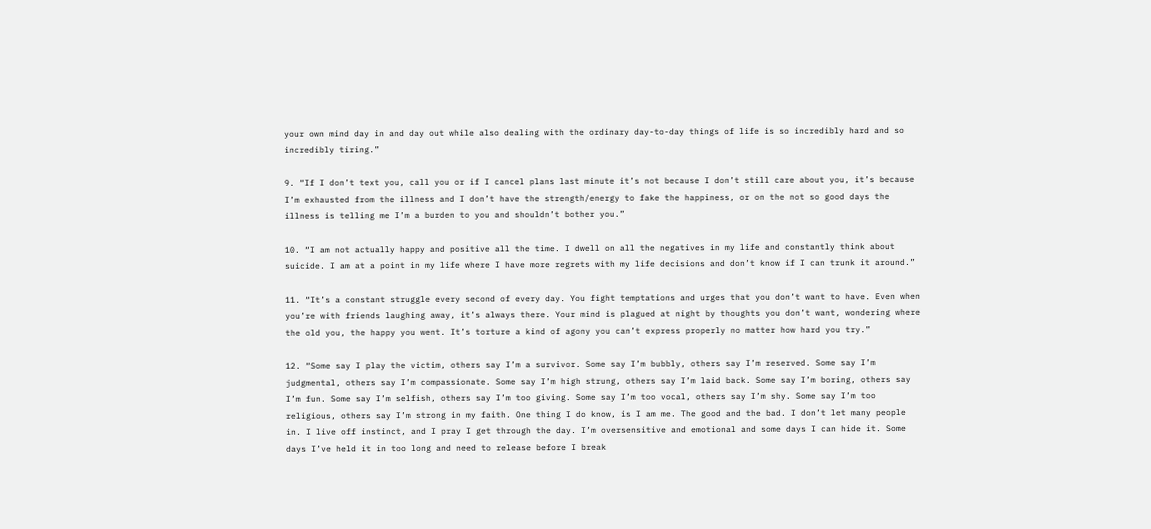your own mind day in and day out while also dealing with the ordinary day-to-day things of life is so incredibly hard and so incredibly tiring.”

9. “If I don’t text you, call you or if I cancel plans last minute it’s not because I don’t still care about you, it’s because I’m exhausted from the illness and I don’t have the strength/energy to fake the happiness, or on the not so good days the illness is telling me I’m a burden to you and shouldn’t bother you.”

10. “I am not actually happy and positive all the time. I dwell on all the negatives in my life and constantly think about suicide. I am at a point in my life where I have more regrets with my life decisions and don’t know if I can trunk it around.”

11. “It’s a constant struggle every second of every day. You fight temptations and urges that you don’t want to have. Even when you’re with friends laughing away, it’s always there. Your mind is plagued at night by thoughts you don’t want, wondering where the old you, the happy you went. It’s torture a kind of agony you can’t express properly no matter how hard you try.”

12. “Some say I play the victim, others say I’m a survivor. Some say I’m bubbly, others say I’m reserved. Some say I’m judgmental, others say I’m compassionate. Some say I’m high strung, others say I’m laid back. Some say I’m boring, others say I’m fun. Some say I’m selfish, others say I’m too giving. Some say I’m too vocal, others say I’m shy. Some say I’m too religious, others say I’m strong in my faith. One thing I do know, is I am me. The good and the bad. I don’t let many people in. I live off instinct, and I pray I get through the day. I’m oversensitive and emotional and some days I can hide it. Some days I’ve held it in too long and need to release before I break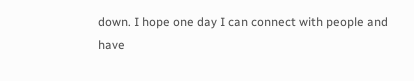down. I hope one day I can connect with people and have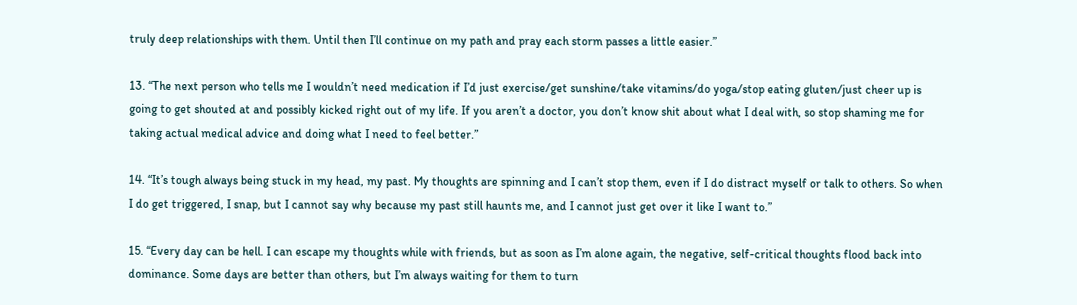truly deep relationships with them. Until then I’ll continue on my path and pray each storm passes a little easier.”

13. “The next person who tells me I wouldn’t need medication if I’d just exercise/get sunshine/take vitamins/do yoga/stop eating gluten/just cheer up is going to get shouted at and possibly kicked right out of my life. If you aren’t a doctor, you don’t know shit about what I deal with, so stop shaming me for taking actual medical advice and doing what I need to feel better.”

14. “It’s tough always being stuck in my head, my past. My thoughts are spinning and I can’t stop them, even if I do distract myself or talk to others. So when I do get triggered, I snap, but I cannot say why because my past still haunts me, and I cannot just get over it like I want to.”

15. “Every day can be hell. I can escape my thoughts while with friends, but as soon as I’m alone again, the negative, self-critical thoughts flood back into dominance. Some days are better than others, but I’m always waiting for them to turn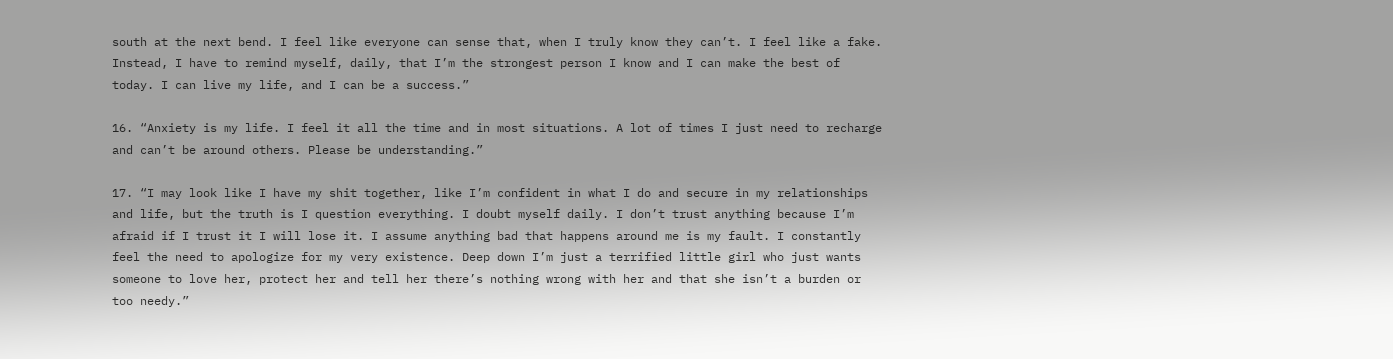south at the next bend. I feel like everyone can sense that, when I truly know they can’t. I feel like a fake. Instead, I have to remind myself, daily, that I’m the strongest person I know and I can make the best of today. I can live my life, and I can be a success.”

16. “Anxiety is my life. I feel it all the time and in most situations. A lot of times I just need to recharge and can’t be around others. Please be understanding.”

17. “I may look like I have my shit together, like I’m confident in what I do and secure in my relationships and life, but the truth is I question everything. I doubt myself daily. I don’t trust anything because I’m afraid if I trust it I will lose it. I assume anything bad that happens around me is my fault. I constantly feel the need to apologize for my very existence. Deep down I’m just a terrified little girl who just wants someone to love her, protect her and tell her there’s nothing wrong with her and that she isn’t a burden or too needy.”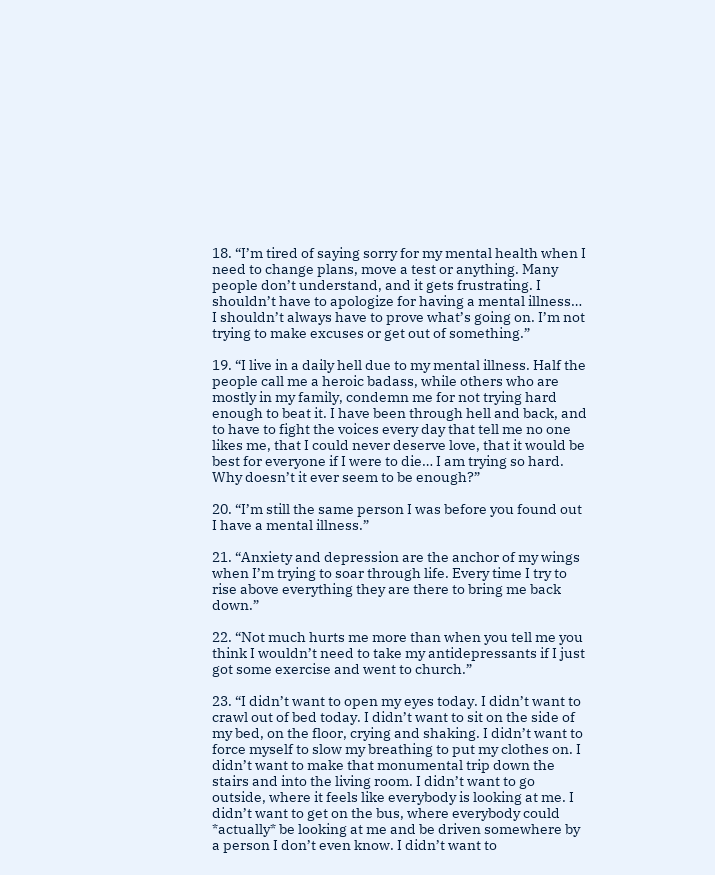18. “I’m tired of saying sorry for my mental health when I need to change plans, move a test or anything. Many people don’t understand, and it gets frustrating. I shouldn’t have to apologize for having a mental illness… I shouldn’t always have to prove what’s going on. I’m not trying to make excuses or get out of something.”

19. “I live in a daily hell due to my mental illness. Half the people call me a heroic badass, while others who are mostly in my family, condemn me for not trying hard enough to beat it. I have been through hell and back, and to have to fight the voices every day that tell me no one likes me, that I could never deserve love, that it would be best for everyone if I were to die… I am trying so hard. Why doesn’t it ever seem to be enough?”

20. “I’m still the same person I was before you found out I have a mental illness.”

21. “Anxiety and depression are the anchor of my wings when I’m trying to soar through life. Every time I try to rise above everything they are there to bring me back down.”

22. “Not much hurts me more than when you tell me you think I wouldn’t need to take my antidepressants if I just got some exercise and went to church.”

23. “I didn’t want to open my eyes today. I didn’t want to crawl out of bed today. I didn’t want to sit on the side of my bed, on the floor, crying and shaking. I didn’t want to force myself to slow my breathing to put my clothes on. I didn’t want to make that monumental trip down the stairs and into the living room. I didn’t want to go outside, where it feels like everybody is looking at me. I didn’t want to get on the bus, where everybody could *actually* be looking at me and be driven somewhere by a person I don’t even know. I didn’t want to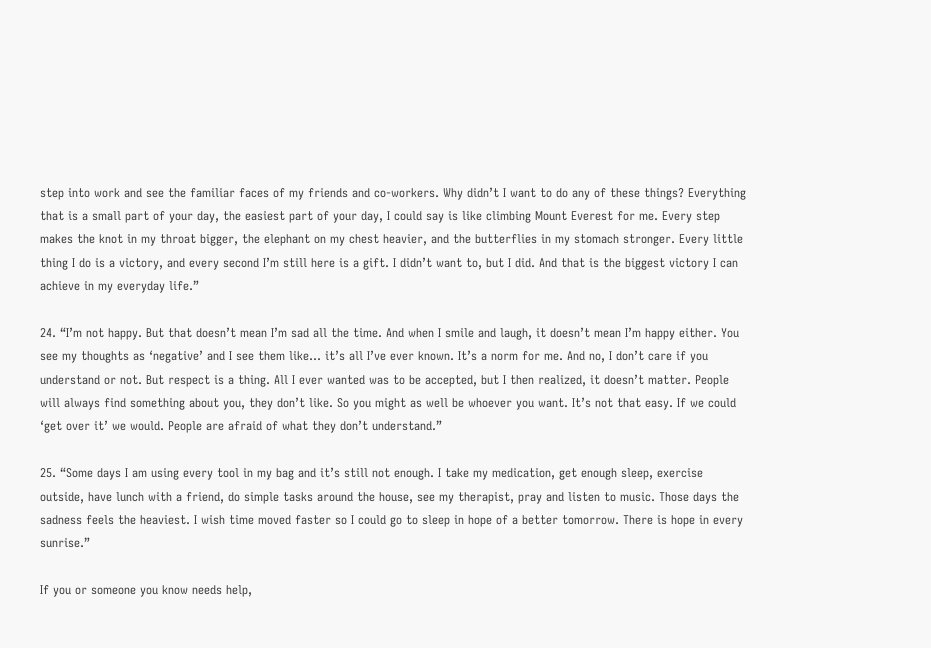step into work and see the familiar faces of my friends and co-workers. Why didn’t I want to do any of these things? Everything that is a small part of your day, the easiest part of your day, I could say is like climbing Mount Everest for me. Every step makes the knot in my throat bigger, the elephant on my chest heavier, and the butterflies in my stomach stronger. Every little thing I do is a victory, and every second I’m still here is a gift. I didn’t want to, but I did. And that is the biggest victory I can achieve in my everyday life.”

24. “I’m not happy. But that doesn’t mean I’m sad all the time. And when I smile and laugh, it doesn’t mean I’m happy either. You see my thoughts as ‘negative’ and I see them like… it’s all I’ve ever known. It’s a norm for me. And no, I don’t care if you understand or not. But respect is a thing. All I ever wanted was to be accepted, but I then realized, it doesn’t matter. People will always find something about you, they don’t like. So you might as well be whoever you want. It’s not that easy. If we could ‘get over it’ we would. People are afraid of what they don’t understand.”

25. “Some days I am using every tool in my bag and it’s still not enough. I take my medication, get enough sleep, exercise outside, have lunch with a friend, do simple tasks around the house, see my therapist, pray and listen to music. Those days the sadness feels the heaviest. I wish time moved faster so I could go to sleep in hope of a better tomorrow. There is hope in every sunrise.”

If you or someone you know needs help,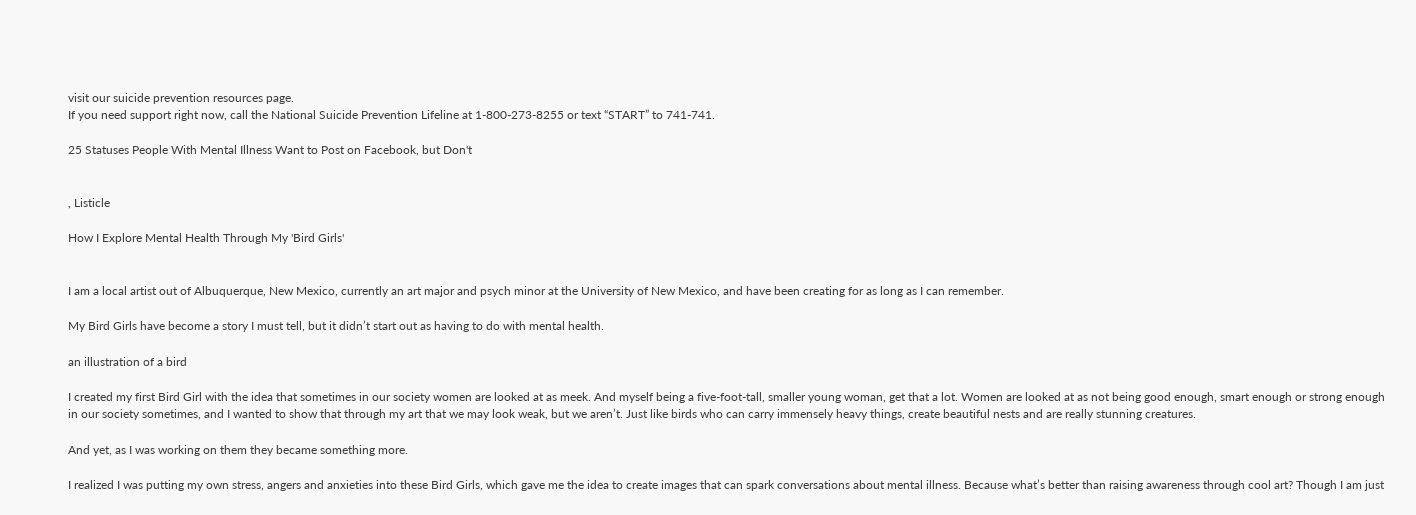visit our suicide prevention resources page.
If you need support right now, call the National Suicide Prevention Lifeline at 1-800-273-8255 or text “START” to 741-741.

25 Statuses People With Mental Illness Want to Post on Facebook, but Don't


, Listicle

How I Explore Mental Health Through My 'Bird Girls'


I am a local artist out of Albuquerque, New Mexico, currently an art major and psych minor at the University of New Mexico, and have been creating for as long as I can remember.

My Bird Girls have become a story I must tell, but it didn’t start out as having to do with mental health.

an illustration of a bird

I created my first Bird Girl with the idea that sometimes in our society women are looked at as meek. And myself being a five-foot-tall, smaller young woman, get that a lot. Women are looked at as not being good enough, smart enough or strong enough in our society sometimes, and I wanted to show that through my art that we may look weak, but we aren’t. Just like birds who can carry immensely heavy things, create beautiful nests and are really stunning creatures.

And yet, as I was working on them they became something more.

I realized I was putting my own stress, angers and anxieties into these Bird Girls, which gave me the idea to create images that can spark conversations about mental illness. Because what’s better than raising awareness through cool art? Though I am just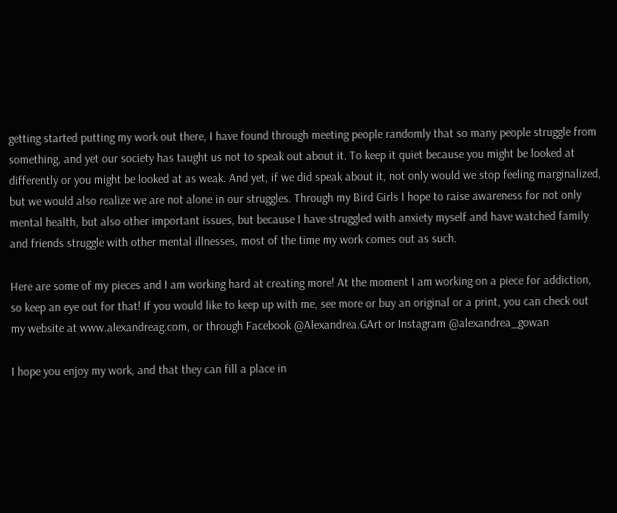getting started putting my work out there, I have found through meeting people randomly that so many people struggle from something, and yet our society has taught us not to speak out about it. To keep it quiet because you might be looked at differently or you might be looked at as weak. And yet, if we did speak about it, not only would we stop feeling marginalized, but we would also realize we are not alone in our struggles. Through my Bird Girls I hope to raise awareness for not only mental health, but also other important issues, but because I have struggled with anxiety myself and have watched family and friends struggle with other mental illnesses, most of the time my work comes out as such.

Here are some of my pieces and I am working hard at creating more! At the moment I am working on a piece for addiction, so keep an eye out for that! If you would like to keep up with me, see more or buy an original or a print, you can check out my website at www.alexandreag.com, or through Facebook @Alexandrea.GArt or Instagram @alexandrea_gowan

I hope you enjoy my work, and that they can fill a place in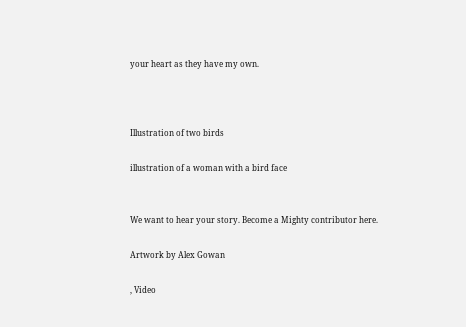your heart as they have my own.



Illustration of two birds

illustration of a woman with a bird face


We want to hear your story. Become a Mighty contributor here.

Artwork by Alex Gowan

, Video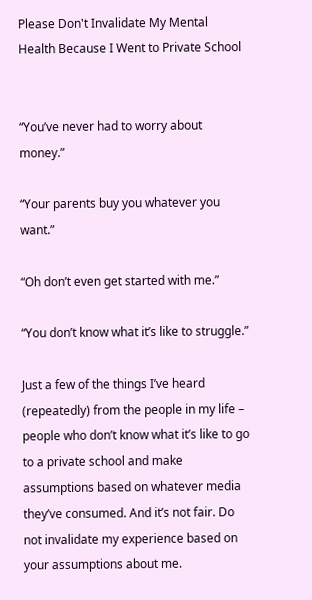Please Don't Invalidate My Mental Health Because I Went to Private School


“You’ve never had to worry about money.”

“Your parents buy you whatever you want.”

“Oh don’t even get started with me.”

“You don’t know what it’s like to struggle.”

Just a few of the things I’ve heard (repeatedly) from the people in my life – people who don’t know what it’s like to go to a private school and make assumptions based on whatever media they’ve consumed. And it’s not fair. Do not invalidate my experience based on your assumptions about me.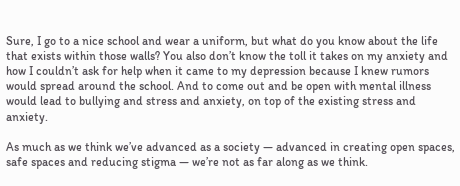Sure, I go to a nice school and wear a uniform, but what do you know about the life that exists within those walls? You also don’t know the toll it takes on my anxiety and how I couldn’t ask for help when it came to my depression because I knew rumors would spread around the school. And to come out and be open with mental illness would lead to bullying and stress and anxiety, on top of the existing stress and anxiety.

As much as we think we’ve advanced as a society — advanced in creating open spaces, safe spaces and reducing stigma — we’re not as far along as we think.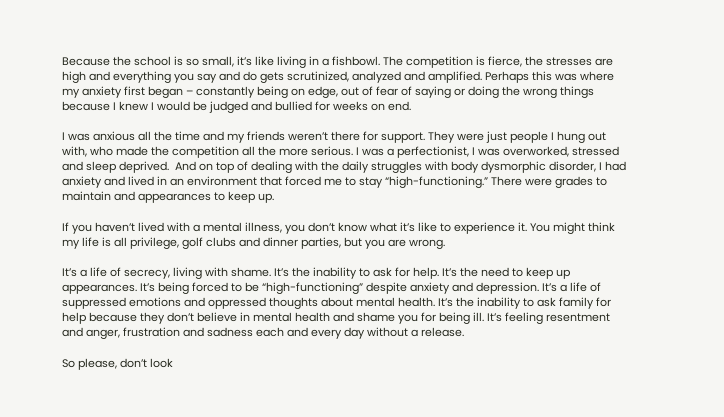Because the school is so small, it’s like living in a fishbowl. The competition is fierce, the stresses are high and everything you say and do gets scrutinized, analyzed and amplified. Perhaps this was where my anxiety first began – constantly being on edge, out of fear of saying or doing the wrong things because I knew I would be judged and bullied for weeks on end.

I was anxious all the time and my friends weren’t there for support. They were just people I hung out with, who made the competition all the more serious. I was a perfectionist, I was overworked, stressed and sleep deprived.  And on top of dealing with the daily struggles with body dysmorphic disorder, I had anxiety and lived in an environment that forced me to stay “high-functioning.” There were grades to maintain and appearances to keep up.

If you haven’t lived with a mental illness, you don’t know what it’s like to experience it. You might think my life is all privilege, golf clubs and dinner parties, but you are wrong.

It’s a life of secrecy, living with shame. It’s the inability to ask for help. It’s the need to keep up appearances. It’s being forced to be “high-functioning” despite anxiety and depression. It’s a life of suppressed emotions and oppressed thoughts about mental health. It’s the inability to ask family for help because they don’t believe in mental health and shame you for being ill. It’s feeling resentment and anger, frustration and sadness each and every day without a release.

So please, don’t look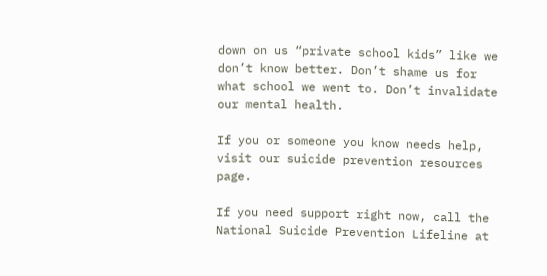down on us “private school kids” like we don’t know better. Don’t shame us for what school we went to. Don’t invalidate our mental health.

If you or someone you know needs help, visit our suicide prevention resources page.

If you need support right now, call the National Suicide Prevention Lifeline at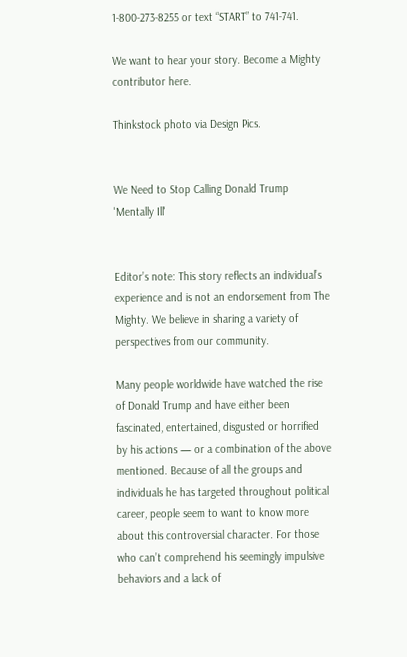1-800-273-8255 or text “START” to 741-741.

We want to hear your story. Become a Mighty contributor here.

Thinkstock photo via Design Pics.


We Need to Stop Calling Donald Trump 'Mentally Ill'


Editor’s note: This story reflects an individual’s experience and is not an endorsement from The Mighty. We believe in sharing a variety of perspectives from our community.

Many people worldwide have watched the rise of Donald Trump and have either been fascinated, entertained, disgusted or horrified by his actions — or a combination of the above mentioned. Because of all the groups and individuals he has targeted throughout political career, people seem to want to know more about this controversial character. For those who can’t comprehend his seemingly impulsive behaviors and a lack of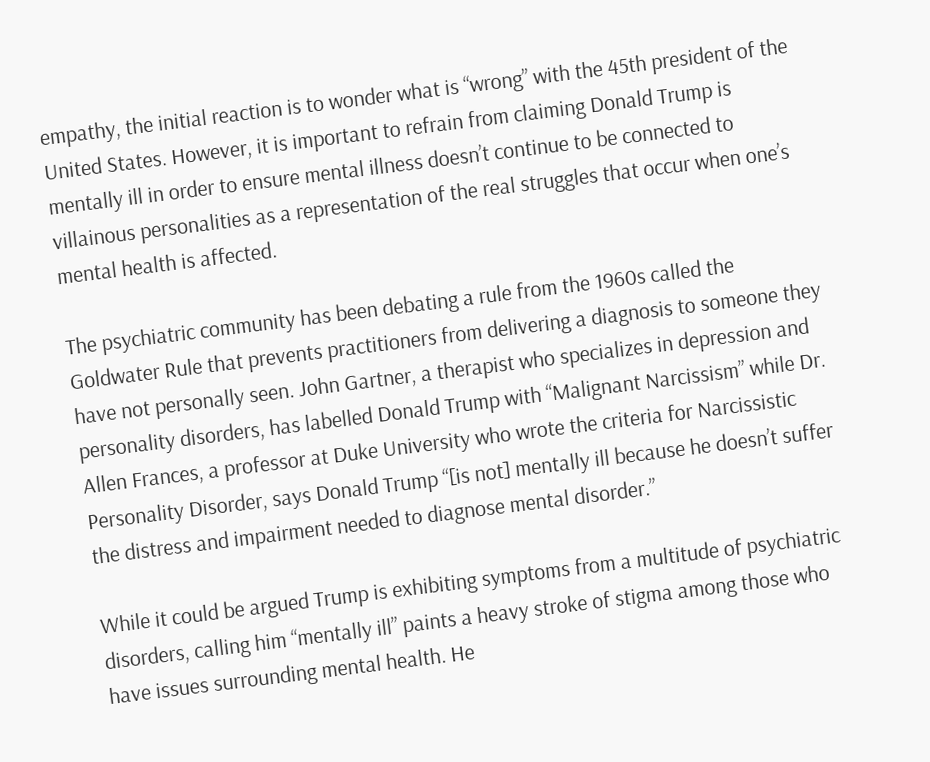empathy, the initial reaction is to wonder what is “wrong” with the 45th president of the United States. However, it is important to refrain from claiming Donald Trump is mentally ill in order to ensure mental illness doesn’t continue to be connected to villainous personalities as a representation of the real struggles that occur when one’s mental health is affected.

The psychiatric community has been debating a rule from the 1960s called the Goldwater Rule that prevents practitioners from delivering a diagnosis to someone they have not personally seen. John Gartner, a therapist who specializes in depression and personality disorders, has labelled Donald Trump with “Malignant Narcissism” while Dr. Allen Frances, a professor at Duke University who wrote the criteria for Narcissistic Personality Disorder, says Donald Trump “[is not] mentally ill because he doesn’t suffer the distress and impairment needed to diagnose mental disorder.”

While it could be argued Trump is exhibiting symptoms from a multitude of psychiatric disorders, calling him “mentally ill” paints a heavy stroke of stigma among those who have issues surrounding mental health. He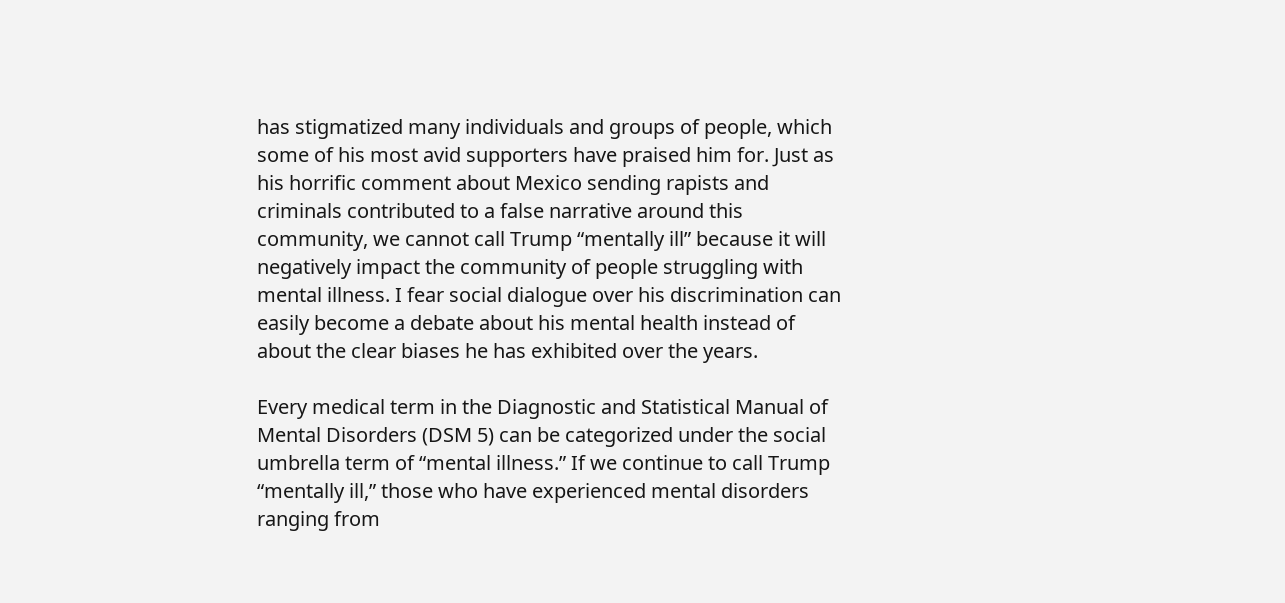has stigmatized many individuals and groups of people, which some of his most avid supporters have praised him for. Just as his horrific comment about Mexico sending rapists and criminals contributed to a false narrative around this community, we cannot call Trump “mentally ill” because it will negatively impact the community of people struggling with mental illness. I fear social dialogue over his discrimination can easily become a debate about his mental health instead of about the clear biases he has exhibited over the years.

Every medical term in the Diagnostic and Statistical Manual of Mental Disorders (DSM 5) can be categorized under the social umbrella term of “mental illness.” If we continue to call Trump “mentally ill,” those who have experienced mental disorders ranging from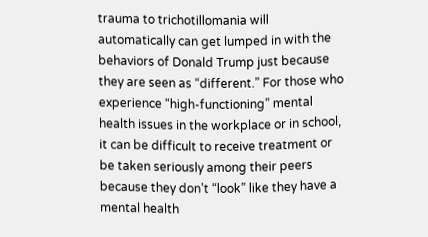trauma to trichotillomania will automatically can get lumped in with the behaviors of Donald Trump just because they are seen as “different.” For those who experience “high-functioning” mental health issues in the workplace or in school, it can be difficult to receive treatment or be taken seriously among their peers because they don’t “look” like they have a mental health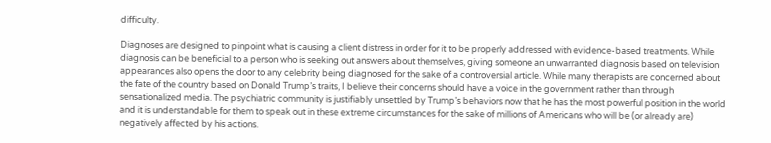difficulty.

Diagnoses are designed to pinpoint what is causing a client distress in order for it to be properly addressed with evidence-based treatments. While diagnosis can be beneficial to a person who is seeking out answers about themselves, giving someone an unwarranted diagnosis based on television appearances also opens the door to any celebrity being diagnosed for the sake of a controversial article. While many therapists are concerned about the fate of the country based on Donald Trump’s traits, I believe their concerns should have a voice in the government rather than through sensationalized media. The psychiatric community is justifiably unsettled by Trump’s behaviors now that he has the most powerful position in the world and it is understandable for them to speak out in these extreme circumstances for the sake of millions of Americans who will be (or already are) negatively affected by his actions.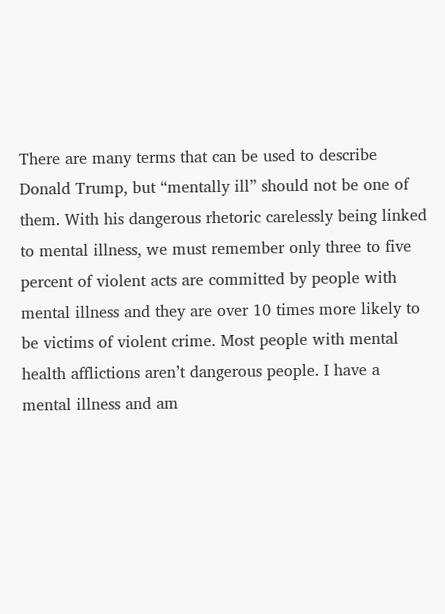There are many terms that can be used to describe Donald Trump, but “mentally ill” should not be one of them. With his dangerous rhetoric carelessly being linked to mental illness, we must remember only three to five percent of violent acts are committed by people with mental illness and they are over 10 times more likely to be victims of violent crime. Most people with mental health afflictions aren’t dangerous people. I have a mental illness and am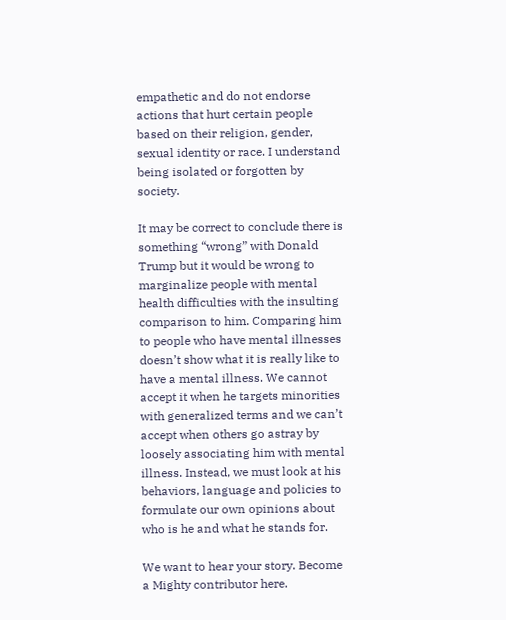empathetic and do not endorse actions that hurt certain people based on their religion, gender, sexual identity or race. I understand being isolated or forgotten by society.

It may be correct to conclude there is something “wrong” with Donald Trump but it would be wrong to marginalize people with mental health difficulties with the insulting comparison to him. Comparing him  to people who have mental illnesses doesn’t show what it is really like to have a mental illness. We cannot accept it when he targets minorities with generalized terms and we can’t accept when others go astray by loosely associating him with mental illness. Instead, we must look at his behaviors, language and policies to formulate our own opinions about who is he and what he stands for.

We want to hear your story. Become a Mighty contributor here.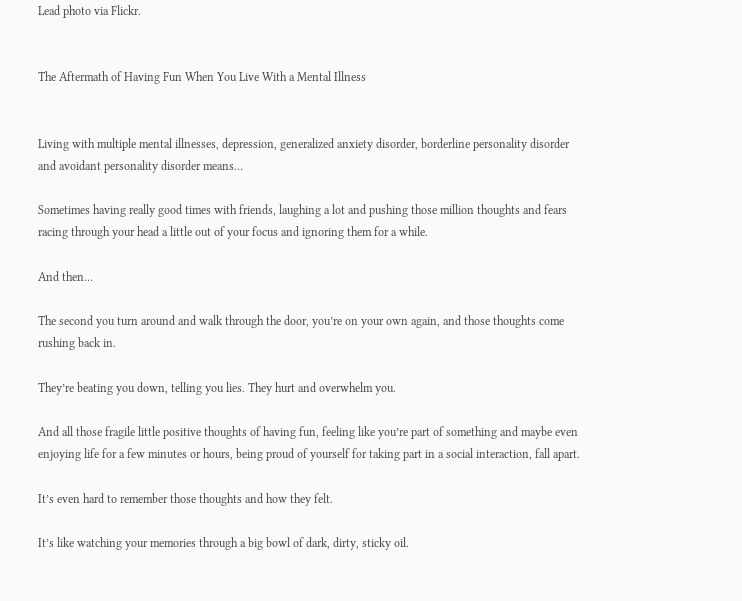Lead photo via Flickr.


The Aftermath of Having Fun When You Live With a Mental Illness


Living with multiple mental illnesses, depression, generalized anxiety disorder, borderline personality disorder and avoidant personality disorder means…

Sometimes having really good times with friends, laughing a lot and pushing those million thoughts and fears racing through your head a little out of your focus and ignoring them for a while.

And then…

The second you turn around and walk through the door, you’re on your own again, and those thoughts come rushing back in.

They’re beating you down, telling you lies. They hurt and overwhelm you.

And all those fragile little positive thoughts of having fun, feeling like you’re part of something and maybe even enjoying life for a few minutes or hours, being proud of yourself for taking part in a social interaction, fall apart.

It’s even hard to remember those thoughts and how they felt.

It’s like watching your memories through a big bowl of dark, dirty, sticky oil.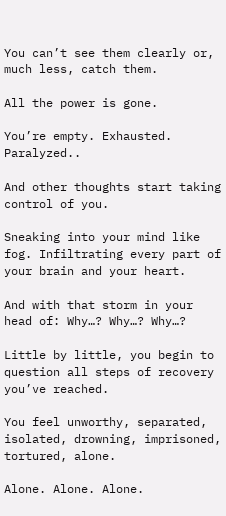You can’t see them clearly or, much less, catch them.

All the power is gone.

You’re empty. Exhausted. Paralyzed..

And other thoughts start taking control of you.

Sneaking into your mind like fog. Infiltrating every part of your brain and your heart.

And with that storm in your head of: Why…? Why…? Why…?

Little by little, you begin to question all steps of recovery you’ve reached.

You feel unworthy, separated, isolated, drowning, imprisoned, tortured, alone.

Alone. Alone. Alone.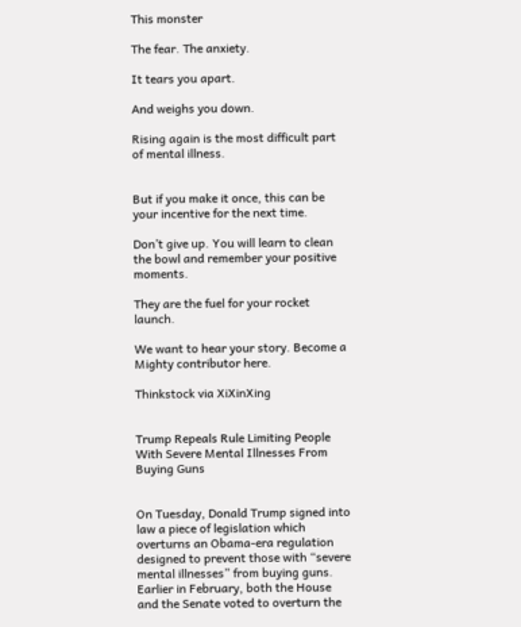This monster

The fear. The anxiety.

It tears you apart.

And weighs you down.

Rising again is the most difficult part of mental illness.


But if you make it once, this can be your incentive for the next time.

Don’t give up. You will learn to clean the bowl and remember your positive moments.

They are the fuel for your rocket launch.

We want to hear your story. Become a Mighty contributor here.

Thinkstock via XiXinXing


Trump Repeals Rule Limiting People With Severe Mental Illnesses From Buying Guns


On Tuesday, Donald Trump signed into law a piece of legislation which overturns an Obama-era regulation designed to prevent those with “severe mental illnesses” from buying guns. Earlier in February, both the House and the Senate voted to overturn the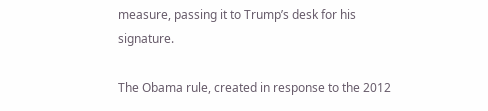measure, passing it to Trump’s desk for his signature.

The Obama rule, created in response to the 2012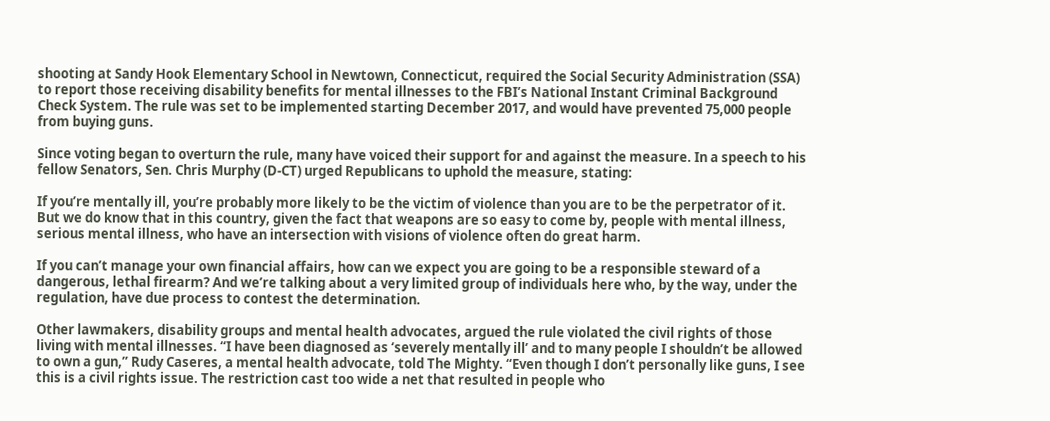shooting at Sandy Hook Elementary School in Newtown, Connecticut, required the Social Security Administration (SSA) to report those receiving disability benefits for mental illnesses to the FBI’s National Instant Criminal Background Check System. The rule was set to be implemented starting December 2017, and would have prevented 75,000 people from buying guns.

Since voting began to overturn the rule, many have voiced their support for and against the measure. In a speech to his fellow Senators, Sen. Chris Murphy (D-CT) urged Republicans to uphold the measure, stating:

If you’re mentally ill, you’re probably more likely to be the victim of violence than you are to be the perpetrator of it. But we do know that in this country, given the fact that weapons are so easy to come by, people with mental illness, serious mental illness, who have an intersection with visions of violence often do great harm.

If you can’t manage your own financial affairs, how can we expect you are going to be a responsible steward of a dangerous, lethal firearm? And we’re talking about a very limited group of individuals here who, by the way, under the regulation, have due process to contest the determination.

Other lawmakers, disability groups and mental health advocates, argued the rule violated the civil rights of those living with mental illnesses. “I have been diagnosed as ‘severely mentally ill’ and to many people I shouldn’t be allowed to own a gun,” Rudy Caseres, a mental health advocate, told The Mighty. “Even though I don’t personally like guns, I see this is a civil rights issue. The restriction cast too wide a net that resulted in people who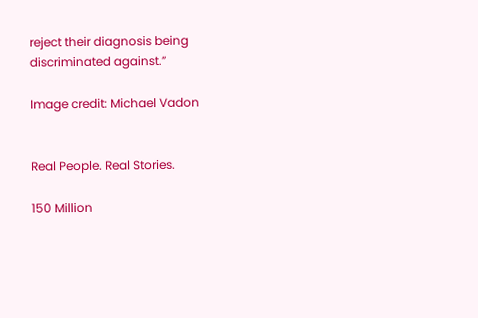reject their diagnosis being discriminated against.”

Image credit: Michael Vadon


Real People. Real Stories.

150 Million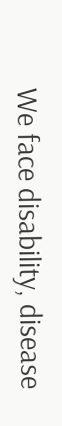We face disability, disease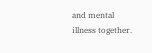and mental illness together.